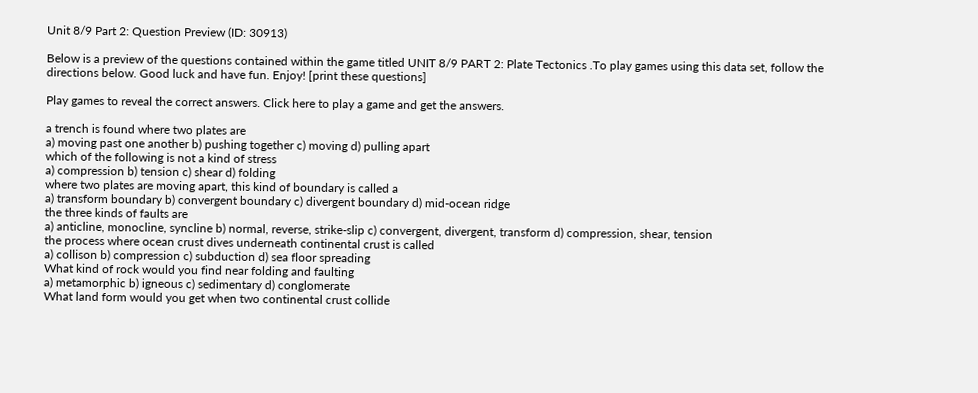Unit 8/9 Part 2: Question Preview (ID: 30913)

Below is a preview of the questions contained within the game titled UNIT 8/9 PART 2: Plate Tectonics .To play games using this data set, follow the directions below. Good luck and have fun. Enjoy! [print these questions]

Play games to reveal the correct answers. Click here to play a game and get the answers.

a trench is found where two plates are
a) moving past one another b) pushing together c) moving d) pulling apart
which of the following is not a kind of stress
a) compression b) tension c) shear d) folding
where two plates are moving apart, this kind of boundary is called a
a) transform boundary b) convergent boundary c) divergent boundary d) mid-ocean ridge
the three kinds of faults are
a) anticline, monocline, syncline b) normal, reverse, strike-slip c) convergent, divergent, transform d) compression, shear, tension
the process where ocean crust dives underneath continental crust is called
a) collison b) compression c) subduction d) sea floor spreading
What kind of rock would you find near folding and faulting
a) metamorphic b) igneous c) sedimentary d) conglomerate
What land form would you get when two continental crust collide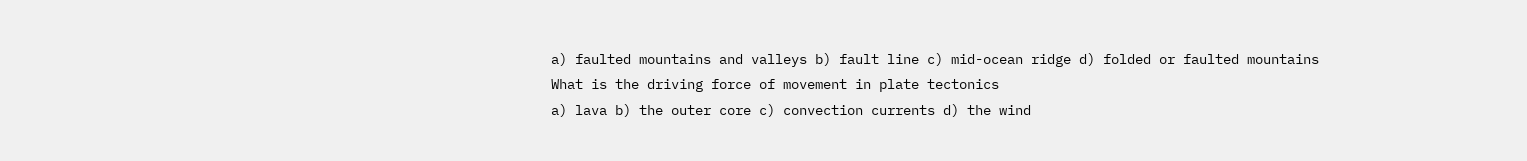a) faulted mountains and valleys b) fault line c) mid-ocean ridge d) folded or faulted mountains
What is the driving force of movement in plate tectonics
a) lava b) the outer core c) convection currents d) the wind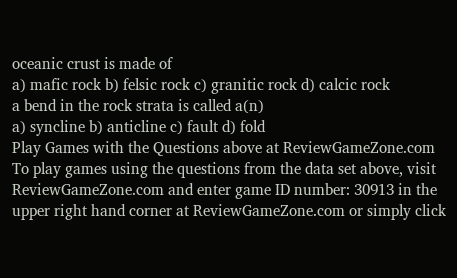oceanic crust is made of
a) mafic rock b) felsic rock c) granitic rock d) calcic rock
a bend in the rock strata is called a(n)
a) syncline b) anticline c) fault d) fold
Play Games with the Questions above at ReviewGameZone.com
To play games using the questions from the data set above, visit ReviewGameZone.com and enter game ID number: 30913 in the upper right hand corner at ReviewGameZone.com or simply click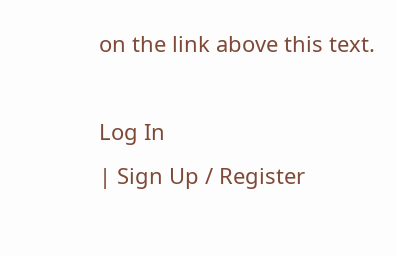on the link above this text.

Log In
| Sign Up / Register